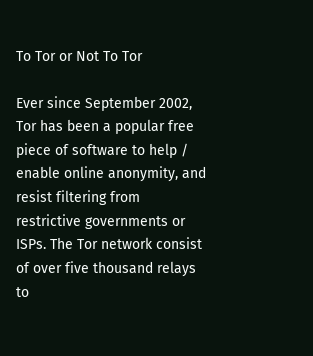To Tor or Not To Tor

Ever since September 2002, Tor has been a popular free piece of software to help / enable online anonymity, and resist filtering from restrictive governments or ISPs. The Tor network consist of over five thousand relays to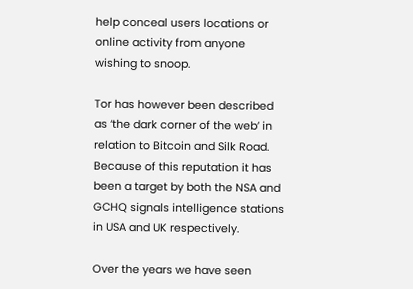help conceal users locations or online activity from anyone wishing to snoop.

Tor has however been described as ‘the dark corner of the web’ in relation to Bitcoin and Silk Road. Because of this reputation it has been a target by both the NSA and GCHQ signals intelligence stations in USA and UK respectively.

Over the years we have seen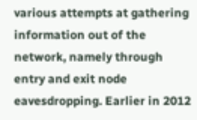various attempts at gathering information out of the network, namely through entry and exit node eavesdropping. Earlier in 2012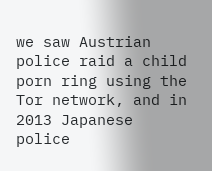we saw Austrian police raid a child porn ring using the Tor network, and in 2013 Japanese police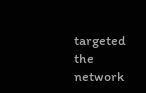targeted the network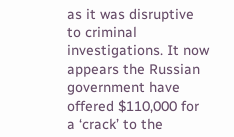as it was disruptive to criminal investigations. It now appears the Russian government have offered $110,000 for a ‘crack’ to the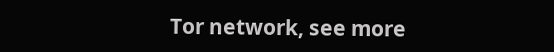Tor network, see more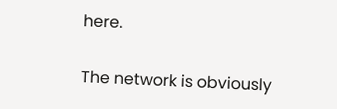here.

The network is obviously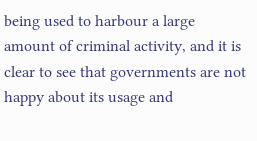being used to harbour a large amount of criminal activity, and it is clear to see that governments are not happy about its usage and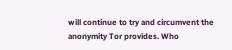will continue to try and circumvent the anonymity Tor provides. Who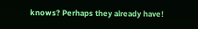knows? Perhaps they already have!